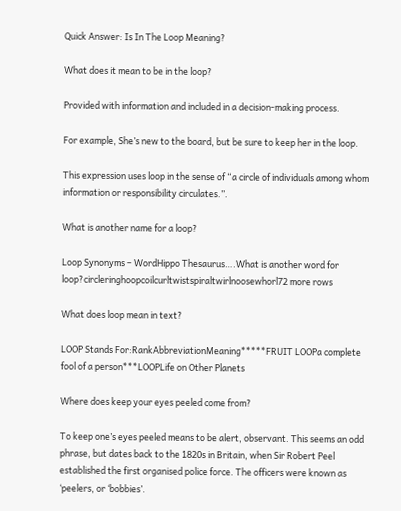Quick Answer: Is In The Loop Meaning?

What does it mean to be in the loop?

Provided with information and included in a decision-making process.

For example, She’s new to the board, but be sure to keep her in the loop.

This expression uses loop in the sense of “a circle of individuals among whom information or responsibility circulates.”.

What is another name for a loop?

Loop Synonyms – WordHippo Thesaurus….What is another word for loop?circleringhoopcoilcurltwistspiraltwirlnoosewhorl72 more rows

What does loop mean in text?

LOOP Stands For:RankAbbreviationMeaning*****FRUIT LOOPa complete fool of a person***LOOPLife on Other Planets

Where does keep your eyes peeled come from?

To keep one’s eyes peeled means to be alert, observant. This seems an odd phrase, but dates back to the 1820s in Britain, when Sir Robert Peel established the first organised police force. The officers were known as ‘peelers, or ‘bobbies’.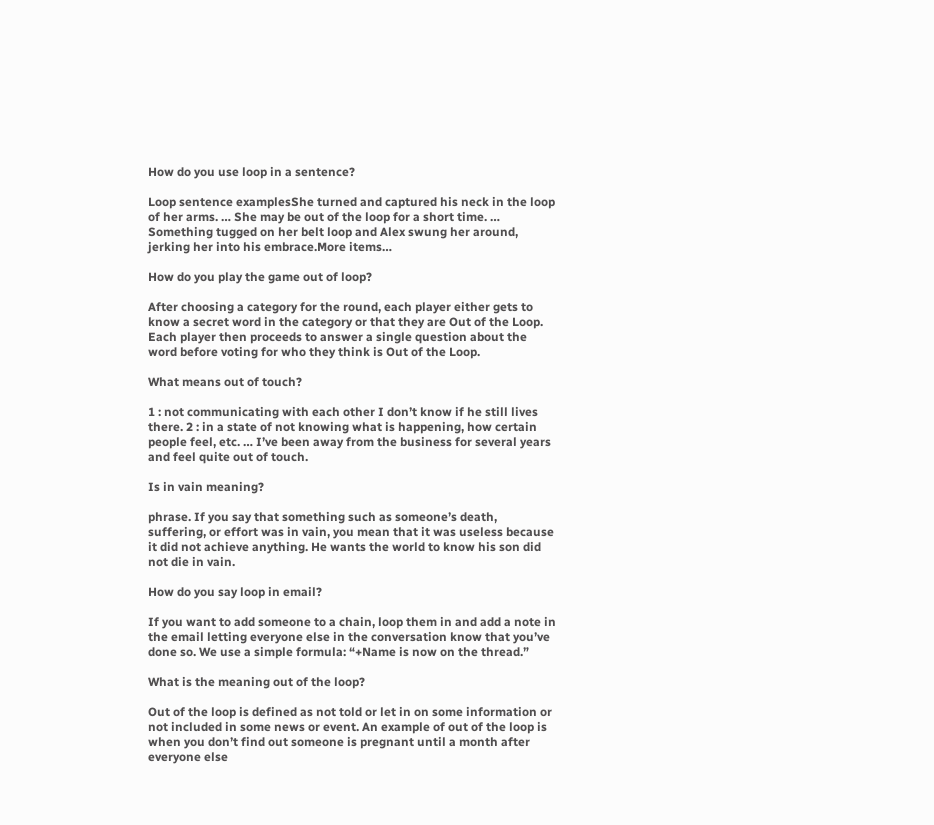How do you use loop in a sentence?

Loop sentence examplesShe turned and captured his neck in the loop of her arms. … She may be out of the loop for a short time. … Something tugged on her belt loop and Alex swung her around, jerking her into his embrace.More items…

How do you play the game out of loop?

After choosing a category for the round, each player either gets to know a secret word in the category or that they are Out of the Loop. Each player then proceeds to answer a single question about the word before voting for who they think is Out of the Loop.

What means out of touch?

1 : not communicating with each other I don’t know if he still lives there. 2 : in a state of not knowing what is happening, how certain people feel, etc. … I’ve been away from the business for several years and feel quite out of touch.

Is in vain meaning?

phrase. If you say that something such as someone’s death, suffering, or effort was in vain, you mean that it was useless because it did not achieve anything. He wants the world to know his son did not die in vain.

How do you say loop in email?

If you want to add someone to a chain, loop them in and add a note in the email letting everyone else in the conversation know that you’ve done so. We use a simple formula: “+Name is now on the thread.”

What is the meaning out of the loop?

Out of the loop is defined as not told or let in on some information or not included in some news or event. An example of out of the loop is when you don’t find out someone is pregnant until a month after everyone else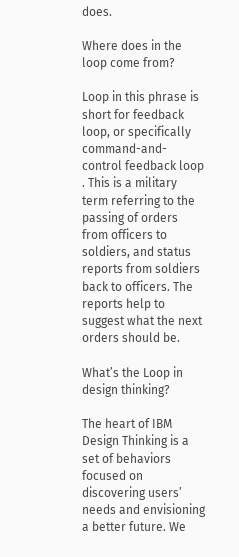does.

Where does in the loop come from?

Loop in this phrase is short for feedback loop, or specifically command-and-control feedback loop . This is a military term referring to the passing of orders from officers to soldiers, and status reports from soldiers back to officers. The reports help to suggest what the next orders should be.

What’s the Loop in design thinking?

The heart of IBM Design Thinking is a set of behaviors focused on discovering users’ needs and envisioning a better future. We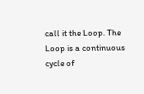call it the Loop. The Loop is a continuous cycle of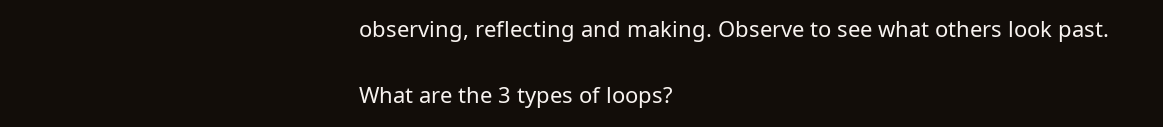observing, reflecting and making. Observe to see what others look past.

What are the 3 types of loops?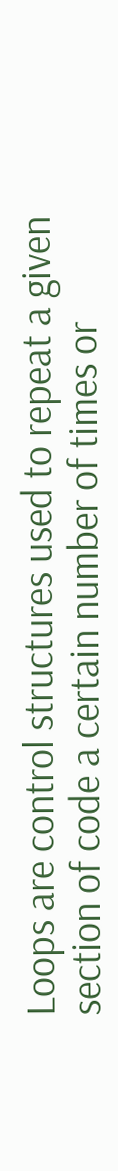Loops are control structures used to repeat a given section of code a certain number of times or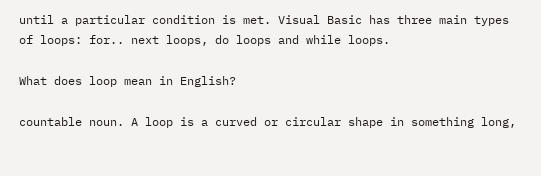until a particular condition is met. Visual Basic has three main types of loops: for.. next loops, do loops and while loops.

What does loop mean in English?

countable noun. A loop is a curved or circular shape in something long,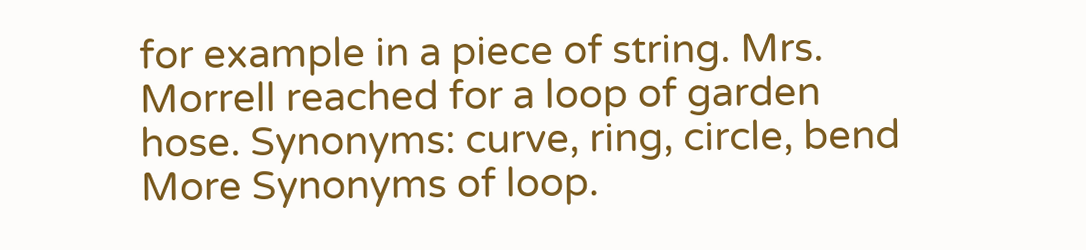for example in a piece of string. Mrs. Morrell reached for a loop of garden hose. Synonyms: curve, ring, circle, bend More Synonyms of loop.